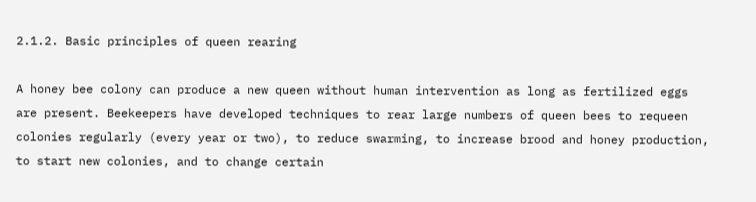2.1.2. Basic principles of queen rearing

A honey bee colony can produce a new queen without human intervention as long as fertilized eggs are present. Beekeepers have developed techniques to rear large numbers of queen bees to requeen colonies regularly (every year or two), to reduce swarming, to increase brood and honey production, to start new colonies, and to change certain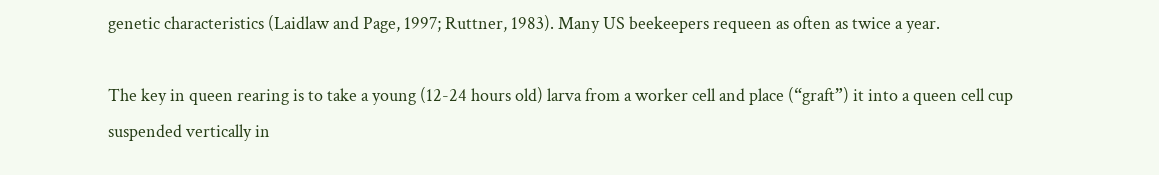genetic characteristics (Laidlaw and Page, 1997; Ruttner, 1983). Many US beekeepers requeen as often as twice a year.

The key in queen rearing is to take a young (12-24 hours old) larva from a worker cell and place (“graft”) it into a queen cell cup suspended vertically in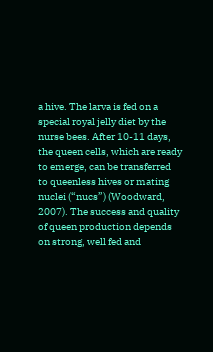a hive. The larva is fed on a special royal jelly diet by the nurse bees. After 10-11 days, the queen cells, which are ready to emerge, can be transferred to queenless hives or mating nuclei (“nucs”) (Woodward, 2007). The success and quality of queen production depends on strong, well fed and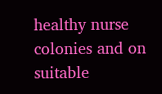healthy nurse colonies and on suitable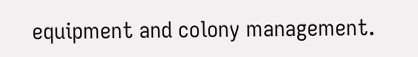equipment and colony management.